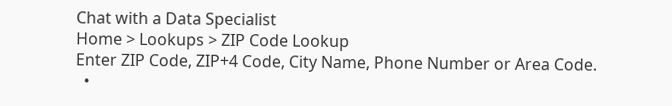Chat with a Data Specialist
Home > Lookups > ZIP Code Lookup
Enter ZIP Code, ZIP+4 Code, City Name, Phone Number or Area Code.
  •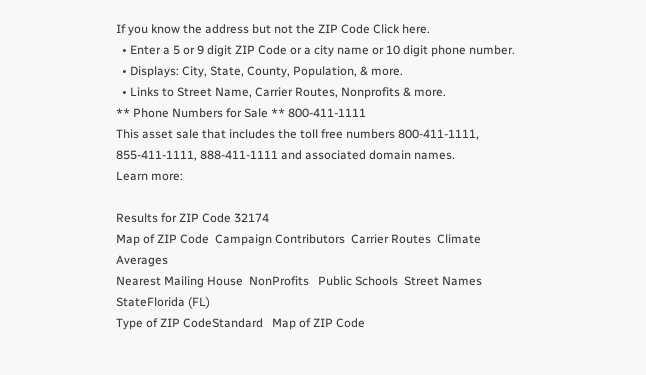If you know the address but not the ZIP Code Click here.
  • Enter a 5 or 9 digit ZIP Code or a city name or 10 digit phone number.
  • Displays: City, State, County, Population, & more.
  • Links to Street Name, Carrier Routes, Nonprofits & more.
** Phone Numbers for Sale ** 800-411-1111
This asset sale that includes the toll free numbers 800-411-1111, 855-411-1111, 888-411-1111 and associated domain names.
Learn more:

Results for ZIP Code 32174
Map of ZIP Code  Campaign Contributors  Carrier Routes  Climate Averages
Nearest Mailing House  NonProfits   Public Schools  Street Names
StateFlorida (FL)
Type of ZIP CodeStandard   Map of ZIP Code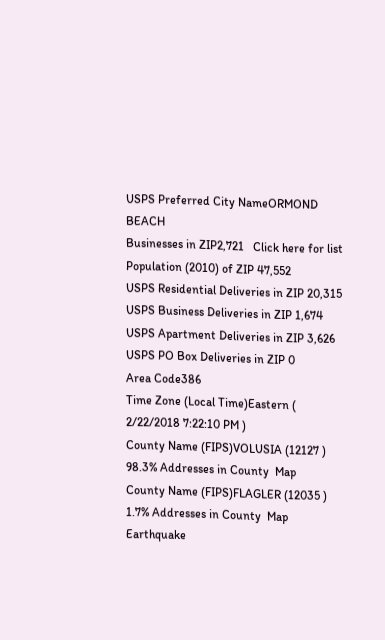USPS Preferred City NameORMOND BEACH
Businesses in ZIP2,721   Click here for list
Population (2010) of ZIP 47,552
USPS Residential Deliveries in ZIP 20,315
USPS Business Deliveries in ZIP 1,674
USPS Apartment Deliveries in ZIP 3,626
USPS PO Box Deliveries in ZIP 0
Area Code386
Time Zone (Local Time)Eastern ( 2/22/2018 7:22:10 PM )
County Name (FIPS)VOLUSIA (12127 ) 98.3% Addresses in County  Map
County Name (FIPS)FLAGLER (12035 ) 1.7% Addresses in County  Map
Earthquake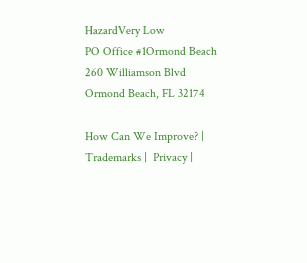HazardVery Low
PO Office #1Ormond Beach
260 Williamson Blvd
Ormond Beach, FL 32174

How Can We Improve? |  Trademarks |  Privacy |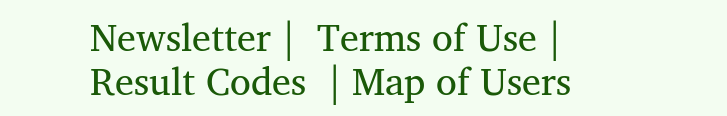Newsletter |  Terms of Use |  Result Codes  | Map of Users